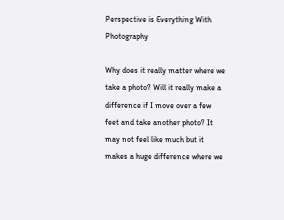Perspective is Everything With Photography

Why does it really matter where we take a photo? Will it really make a difference if I move over a few feet and take another photo? It may not feel like much but it makes a huge difference where we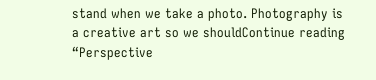stand when we take a photo. Photography is a creative art so we shouldContinue reading “Perspective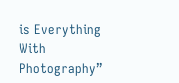is Everything With Photography”